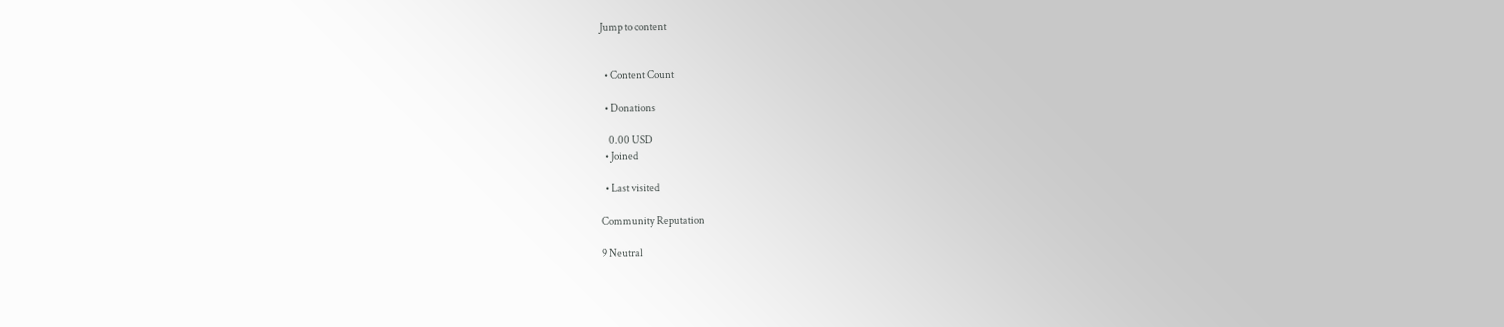Jump to content


  • Content Count

  • Donations

    0.00 USD
  • Joined

  • Last visited

Community Reputation

9 Neutral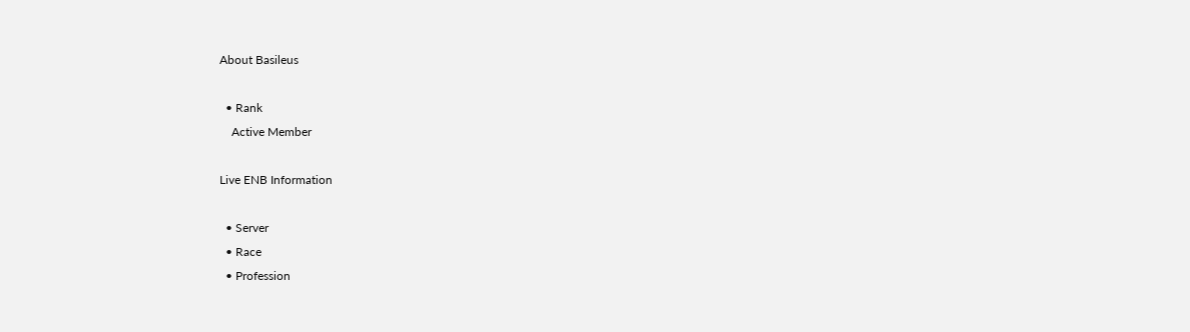About Basileus

  • Rank
    Active Member

Live ENB Information

  • Server
  • Race
  • Profession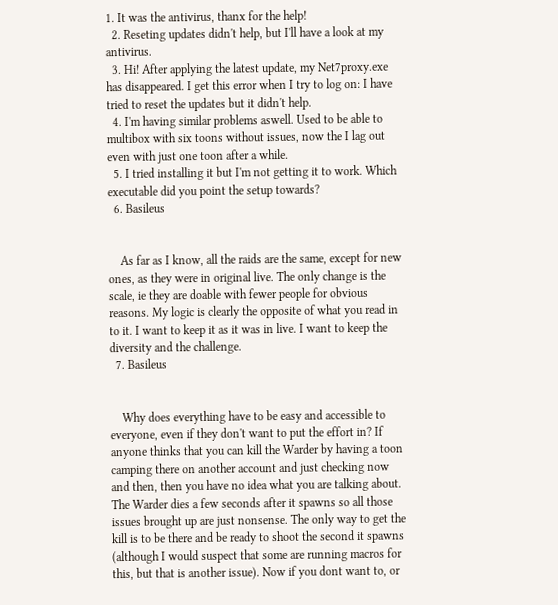1. It was the antivirus, thanx for the help!
  2. Reseting updates didn't help, but I'll have a look at my antivirus.
  3. Hi! After applying the latest update, my Net7proxy.exe has disappeared. I get this error when I try to log on: I have tried to reset the updates but it didn't help.
  4. I'm having similar problems aswell. Used to be able to multibox with six toons without issues, now the I lag out even with just one toon after a while.
  5. I tried installing it but I'm not getting it to work. Which executable did you point the setup towards?
  6. Basileus


    As far as I know, all the raids are the same, except for new ones, as they were in original live. The only change is the scale, ie they are doable with fewer people for obvious reasons. My logic is clearly the opposite of what you read in to it. I want to keep it as it was in live. I want to keep the diversity and the challenge.
  7. Basileus


    Why does everything have to be easy and accessible to everyone, even if they don't want to put the effort in? If anyone thinks that you can kill the Warder by having a toon camping there on another account and just checking now and then, then you have no idea what you are talking about. The Warder dies a few seconds after it spawns so all those issues brought up are just nonsense. The only way to get the kill is to be there and be ready to shoot the second it spawns (although I would suspect that some are running macros for this, but that is another issue). Now if you dont want to, or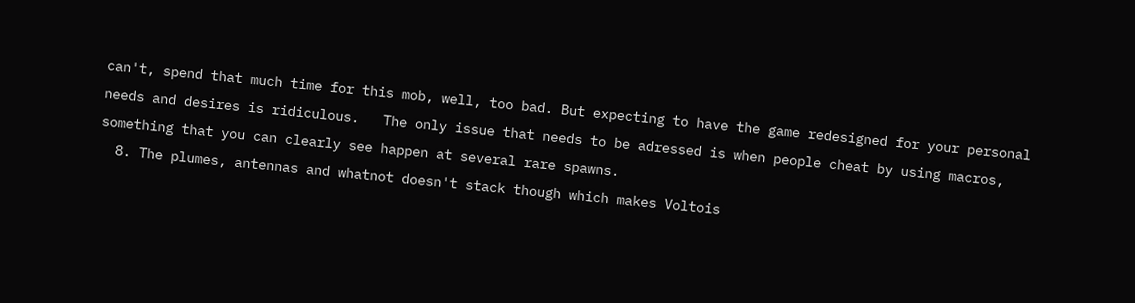can't, spend that much time for this mob, well, too bad. But expecting to have the game redesigned for your personal needs and desires is ridiculous.   The only issue that needs to be adressed is when people cheat by using macros, something that you can clearly see happen at several rare spawns.
  8. The plumes, antennas and whatnot doesn't stack though which makes Voltois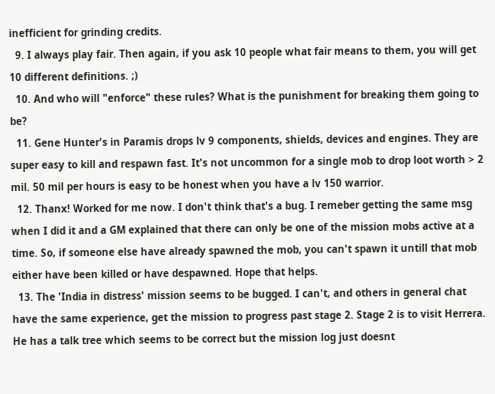inefficient for grinding credits.
  9. I always play fair. Then again, if you ask 10 people what fair means to them, you will get 10 different definitions. ;)
  10. And who will "enforce" these rules? What is the punishment for breaking them going to be?
  11. Gene Hunter's in Paramis drops lv 9 components, shields, devices and engines. They are super easy to kill and respawn fast. It's not uncommon for a single mob to drop loot worth > 2 mil. 50 mil per hours is easy to be honest when you have a lv 150 warrior.
  12. Thanx! Worked for me now. I don't think that's a bug. I remeber getting the same msg when I did it and a GM explained that there can only be one of the mission mobs active at a time. So, if someone else have already spawned the mob, you can't spawn it untill that mob either have been killed or have despawned. Hope that helps.
  13. The 'India in distress' mission seems to be bugged. I can't, and others in general chat have the same experience, get the mission to progress past stage 2. Stage 2 is to visit Herrera. He has a talk tree which seems to be correct but the mission log just doesnt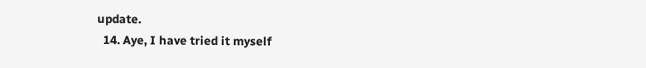update.
  14. Aye, I have tried it myself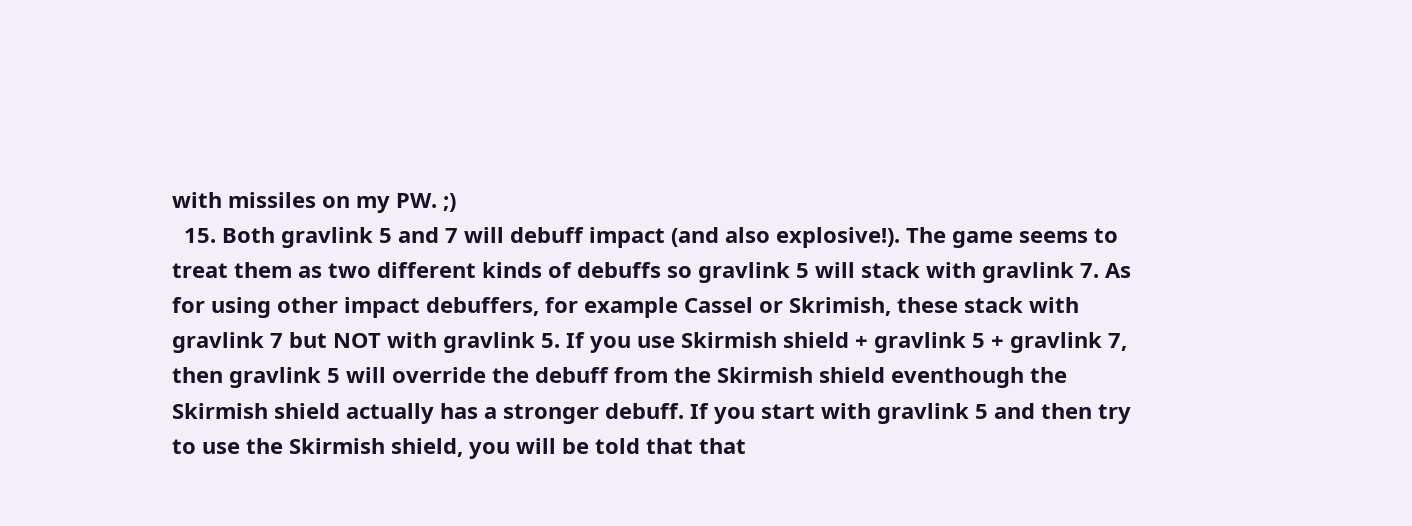with missiles on my PW. ;)
  15. Both gravlink 5 and 7 will debuff impact (and also explosive!). The game seems to treat them as two different kinds of debuffs so gravlink 5 will stack with gravlink 7. As for using other impact debuffers, for example Cassel or Skrimish, these stack with gravlink 7 but NOT with gravlink 5. If you use Skirmish shield + gravlink 5 + gravlink 7, then gravlink 5 will override the debuff from the Skirmish shield eventhough the Skirmish shield actually has a stronger debuff. If you start with gravlink 5 and then try to use the Skirmish shield, you will be told that that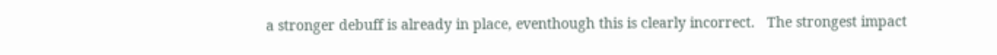a stronger debuff is already in place, eventhough this is clearly incorrect.   The strongest impact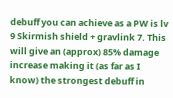debuff you can achieve as a PW is lv 9 Skirmish shield + gravlink 7. This will give an (approx) 85% damage increase making it (as far as I know) the strongest debuff in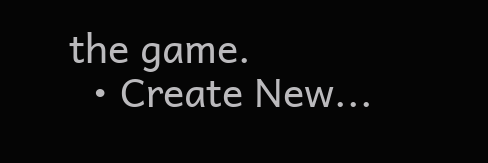the game.
  • Create New...